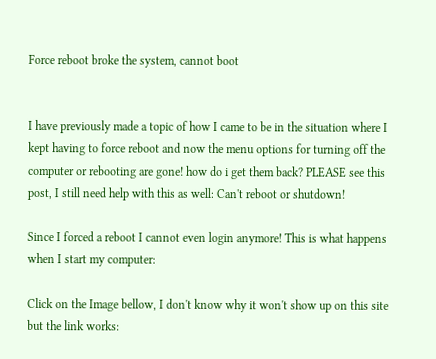Force reboot broke the system, cannot boot


I have previously made a topic of how I came to be in the situation where I kept having to force reboot and now the menu options for turning off the computer or rebooting are gone! how do i get them back? PLEASE see this post, I still need help with this as well: Can't reboot or shutdown!

Since I forced a reboot I cannot even login anymore! This is what happens when I start my computer:

Click on the Image bellow, I don't know why it won't show up on this site but the link works: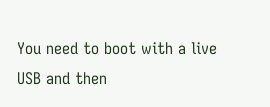You need to boot with a live USB and then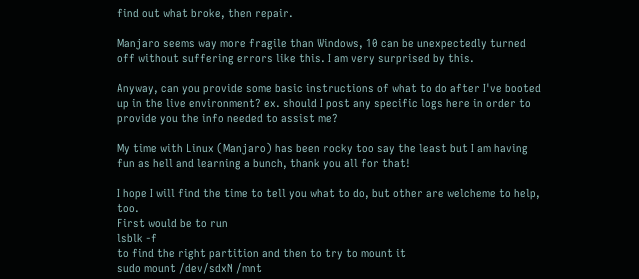find out what broke, then repair.

Manjaro seems way more fragile than Windows, 10 can be unexpectedly turned off without suffering errors like this. I am very surprised by this.

Anyway, can you provide some basic instructions of what to do after I've booted up in the live environment? ex. should I post any specific logs here in order to provide you the info needed to assist me?

My time with Linux (Manjaro) has been rocky too say the least but I am having fun as hell and learning a bunch, thank you all for that!

I hope I will find the time to tell you what to do, but other are welcheme to help, too.
First would be to run
lsblk -f
to find the right partition and then to try to mount it
sudo mount /dev/sdxN /mnt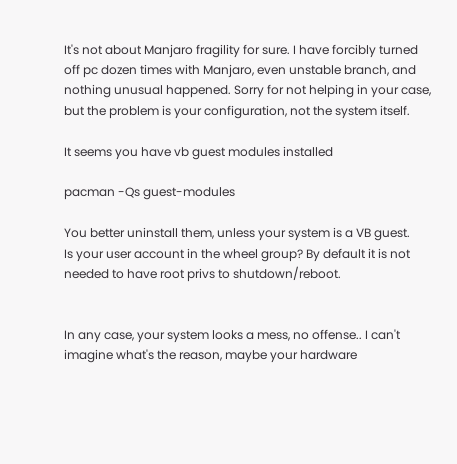It's not about Manjaro fragility for sure. I have forcibly turned off pc dozen times with Manjaro, even unstable branch, and nothing unusual happened. Sorry for not helping in your case, but the problem is your configuration, not the system itself.

It seems you have vb guest modules installed

pacman -Qs guest-modules

You better uninstall them, unless your system is a VB guest.
Is your user account in the wheel group? By default it is not needed to have root privs to shutdown/reboot.


In any case, your system looks a mess, no offense.. I can't imagine what's the reason, maybe your hardware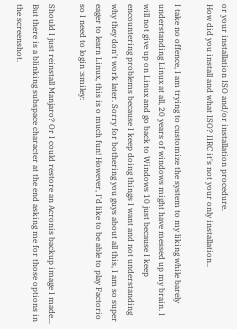or your installation ISO and/or installation procedure.
How did you install and what ISO? IIRC it's not your only installation..

I take no offence, I am trying to customize the system to my liking while barely understanding Linux at all, 20 years of windows might have messed up my brain. I will not give up on Linux and go back to Windows 10 just because I keep encountering problems because I keep doing things I want and not understanding why they don't work later. Sorry for bothering you guys about all this, I am so super eager to learn Linux, this is o much fun! However, I'd like to be able to play Factorio so I need to login :smiley:

Should I just reinstall Manjaro? Or I could restore an Acronis backup image I made... But there is a blinking subspace character at the end asking me for those options in the screenshot.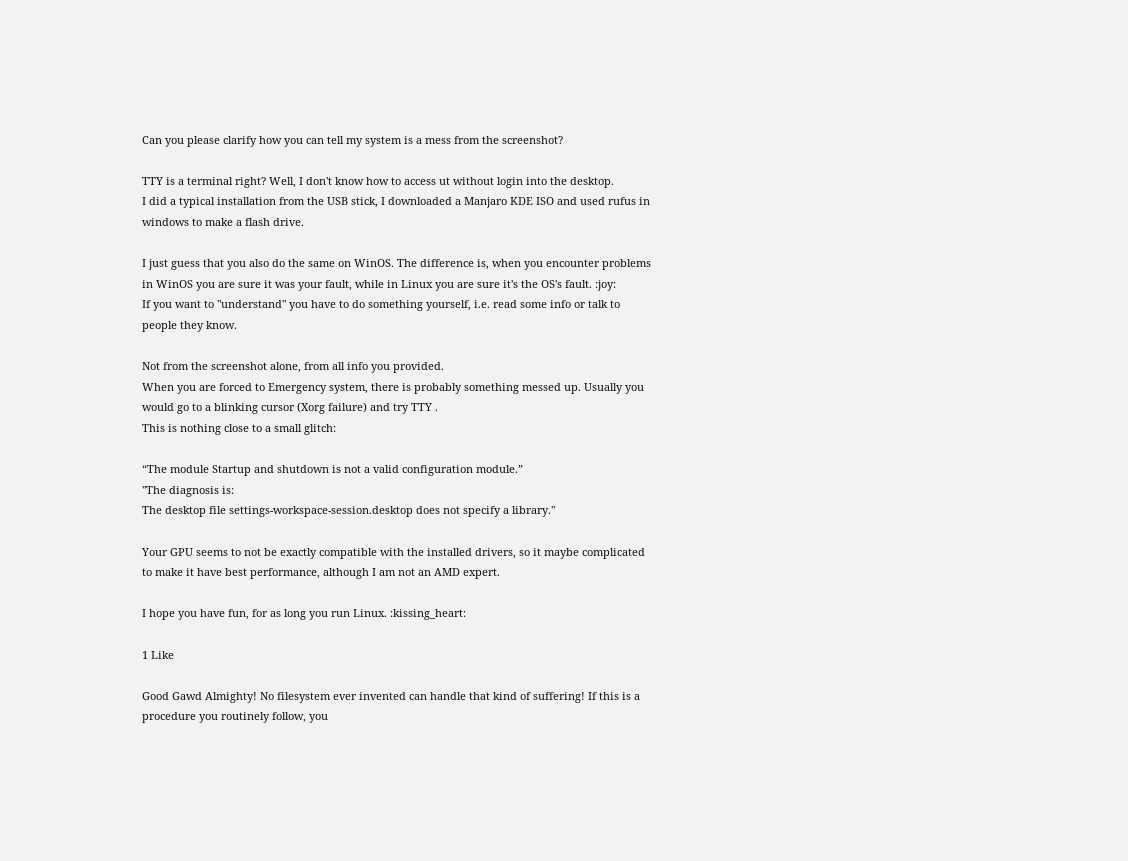Can you please clarify how you can tell my system is a mess from the screenshot?

TTY is a terminal right? Well, I don't know how to access ut without login into the desktop.
I did a typical installation from the USB stick, I downloaded a Manjaro KDE ISO and used rufus in windows to make a flash drive.

I just guess that you also do the same on WinOS. The difference is, when you encounter problems in WinOS you are sure it was your fault, while in Linux you are sure it's the OS's fault. :joy:
If you want to "understand" you have to do something yourself, i.e. read some info or talk to people they know.

Not from the screenshot alone, from all info you provided.
When you are forced to Emergency system, there is probably something messed up. Usually you would go to a blinking cursor (Xorg failure) and try TTY .
This is nothing close to a small glitch:

“The module Startup and shutdown is not a valid configuration module.”
"The diagnosis is:
The desktop file settings-workspace-session.desktop does not specify a library."

Your GPU seems to not be exactly compatible with the installed drivers, so it maybe complicated to make it have best performance, although I am not an AMD expert.

I hope you have fun, for as long you run Linux. :kissing_heart:

1 Like

Good Gawd Almighty! No filesystem ever invented can handle that kind of suffering! If this is a procedure you routinely follow, you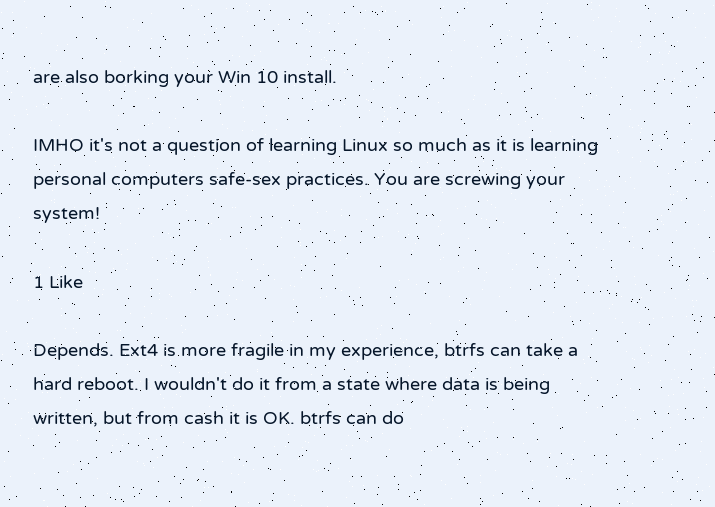are also borking your Win 10 install.

IMHO it's not a question of learning Linux so much as it is learning personal computers safe-sex practices. You are screwing your system!

1 Like

Depends. Ext4 is more fragile in my experience, btrfs can take a hard reboot. I wouldn't do it from a state where data is being written, but from cash it is OK. btrfs can do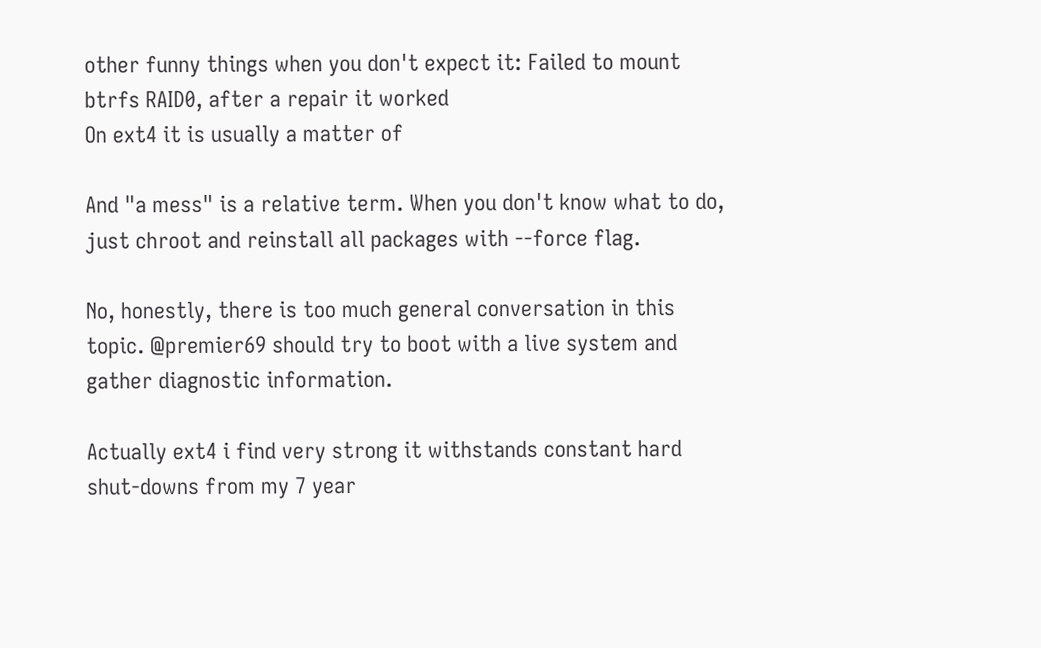other funny things when you don't expect it: Failed to mount btrfs RAID0, after a repair it worked
On ext4 it is usually a matter of

And "a mess" is a relative term. When you don't know what to do, just chroot and reinstall all packages with --force flag.

No, honestly, there is too much general conversation in this topic. @premier69 should try to boot with a live system and gather diagnostic information.

Actually ext4 i find very strong it withstands constant hard shut-downs from my 7 year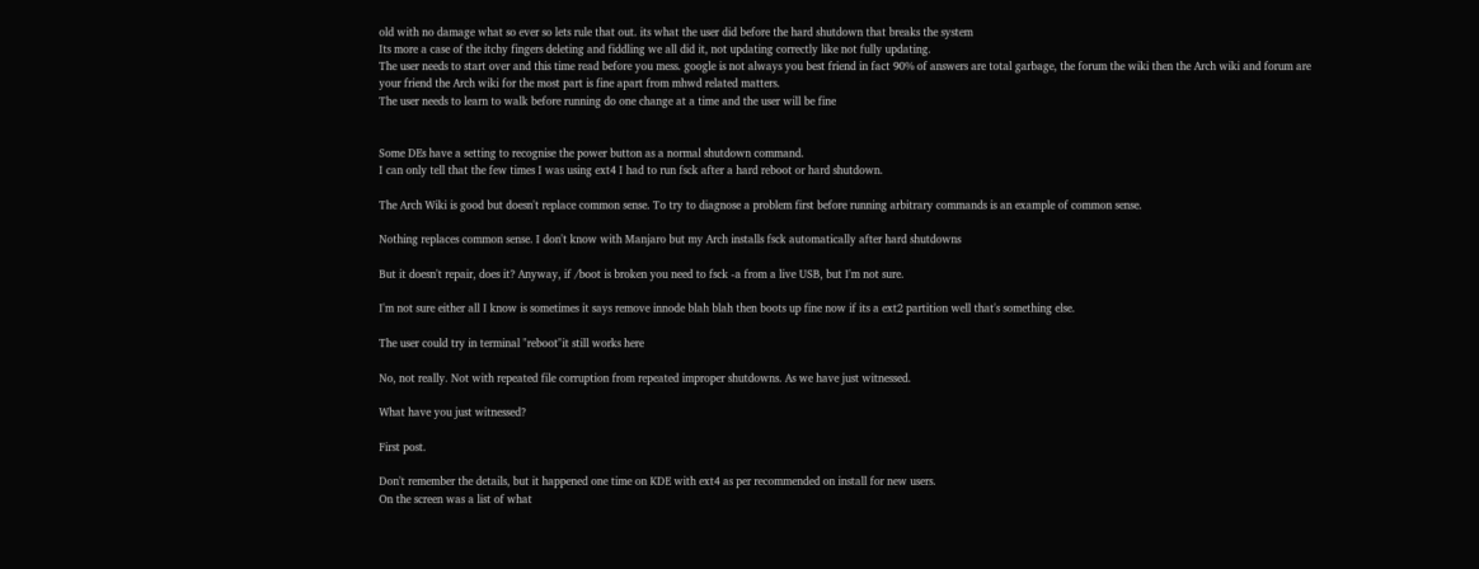old with no damage what so ever so lets rule that out. its what the user did before the hard shutdown that breaks the system
Its more a case of the itchy fingers deleting and fiddling we all did it, not updating correctly like not fully updating.
The user needs to start over and this time read before you mess. google is not always you best friend in fact 90% of answers are total garbage, the forum the wiki then the Arch wiki and forum are your friend the Arch wiki for the most part is fine apart from mhwd related matters.
The user needs to learn to walk before running do one change at a time and the user will be fine


Some DEs have a setting to recognise the power button as a normal shutdown command.
I can only tell that the few times I was using ext4 I had to run fsck after a hard reboot or hard shutdown.

The Arch Wiki is good but doesn't replace common sense. To try to diagnose a problem first before running arbitrary commands is an example of common sense.

Nothing replaces common sense. I don't know with Manjaro but my Arch installs fsck automatically after hard shutdowns

But it doesn't repair, does it? Anyway, if /boot is broken you need to fsck -a from a live USB, but I'm not sure.

I'm not sure either all I know is sometimes it says remove innode blah blah then boots up fine now if its a ext2 partition well that's something else.

The user could try in terminal "reboot"it still works here

No, not really. Not with repeated file corruption from repeated improper shutdowns. As we have just witnessed.

What have you just witnessed?

First post.

Don't remember the details, but it happened one time on KDE with ext4 as per recommended on install for new users.
On the screen was a list of what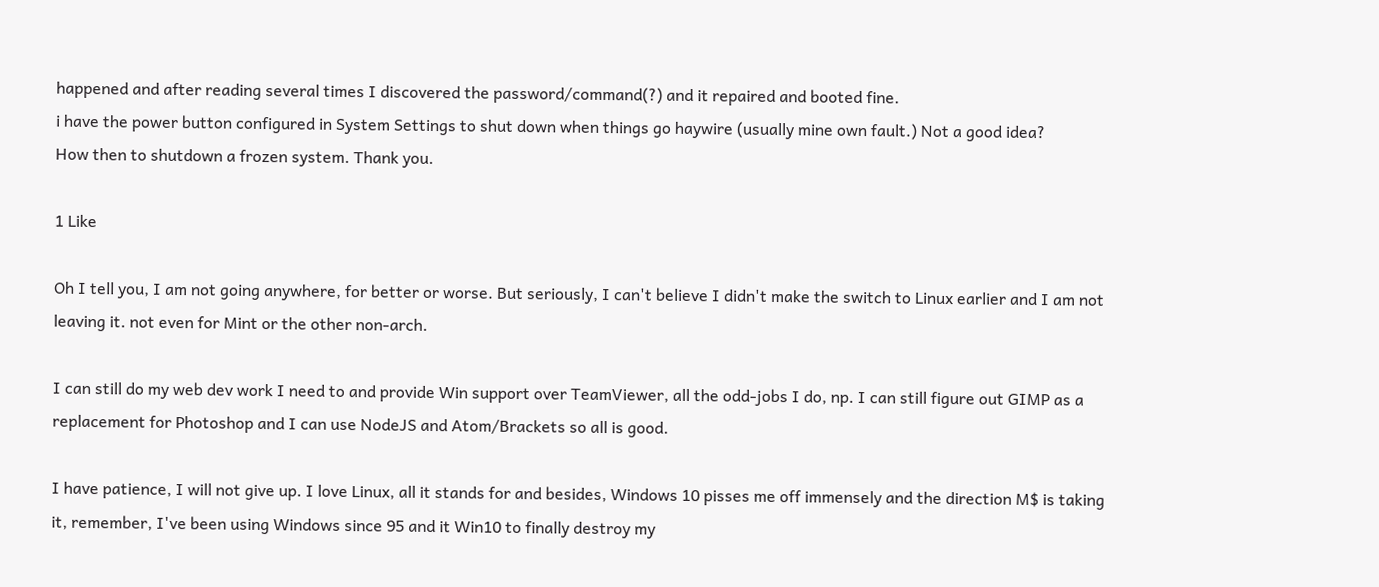happened and after reading several times I discovered the password/command(?) and it repaired and booted fine.
i have the power button configured in System Settings to shut down when things go haywire (usually mine own fault.) Not a good idea?
How then to shutdown a frozen system. Thank you.

1 Like

Oh I tell you, I am not going anywhere, for better or worse. But seriously, I can't believe I didn't make the switch to Linux earlier and I am not leaving it. not even for Mint or the other non-arch.

I can still do my web dev work I need to and provide Win support over TeamViewer, all the odd-jobs I do, np. I can still figure out GIMP as a replacement for Photoshop and I can use NodeJS and Atom/Brackets so all is good.

I have patience, I will not give up. I love Linux, all it stands for and besides, Windows 10 pisses me off immensely and the direction M$ is taking it, remember, I've been using Windows since 95 and it Win10 to finally destroy my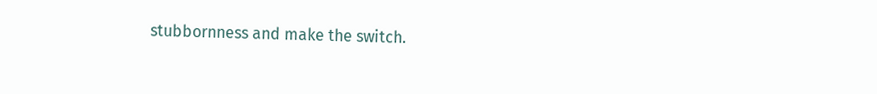stubbornness and make the switch.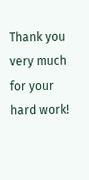Thank you very much for your hard work!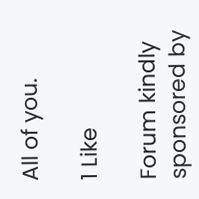All of you.

1 Like

Forum kindly sponsored by